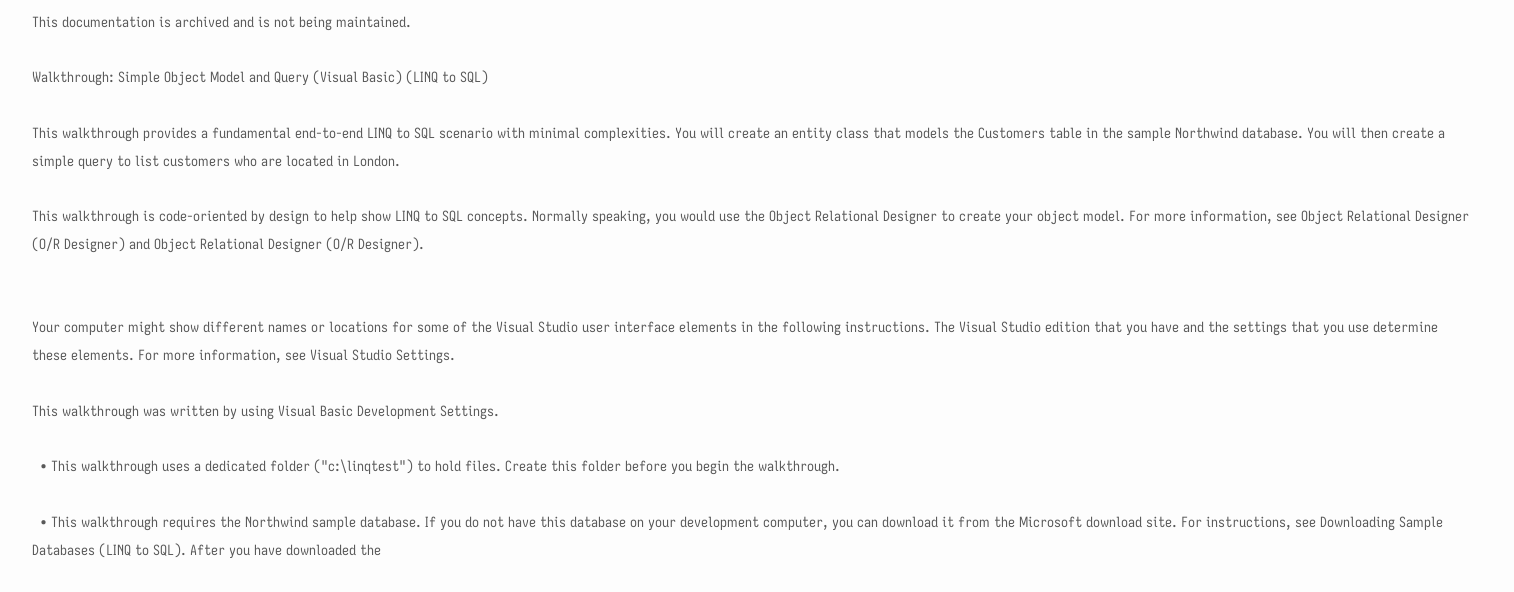This documentation is archived and is not being maintained.

Walkthrough: Simple Object Model and Query (Visual Basic) (LINQ to SQL)

This walkthrough provides a fundamental end-to-end LINQ to SQL scenario with minimal complexities. You will create an entity class that models the Customers table in the sample Northwind database. You will then create a simple query to list customers who are located in London.

This walkthrough is code-oriented by design to help show LINQ to SQL concepts. Normally speaking, you would use the Object Relational Designer to create your object model. For more information, see Object Relational Designer (O/R Designer) and Object Relational Designer (O/R Designer).


Your computer might show different names or locations for some of the Visual Studio user interface elements in the following instructions. The Visual Studio edition that you have and the settings that you use determine these elements. For more information, see Visual Studio Settings.

This walkthrough was written by using Visual Basic Development Settings.

  • This walkthrough uses a dedicated folder ("c:\linqtest") to hold files. Create this folder before you begin the walkthrough.

  • This walkthrough requires the Northwind sample database. If you do not have this database on your development computer, you can download it from the Microsoft download site. For instructions, see Downloading Sample Databases (LINQ to SQL). After you have downloaded the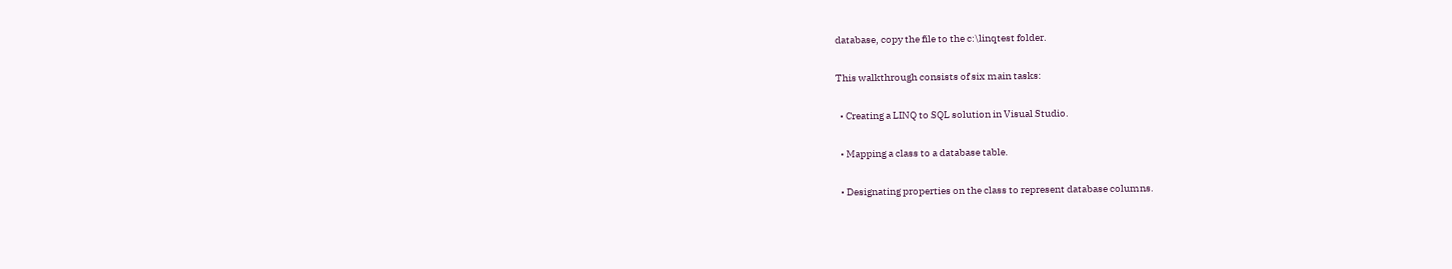database, copy the file to the c:\linqtest folder.

This walkthrough consists of six main tasks:

  • Creating a LINQ to SQL solution in Visual Studio.

  • Mapping a class to a database table.

  • Designating properties on the class to represent database columns.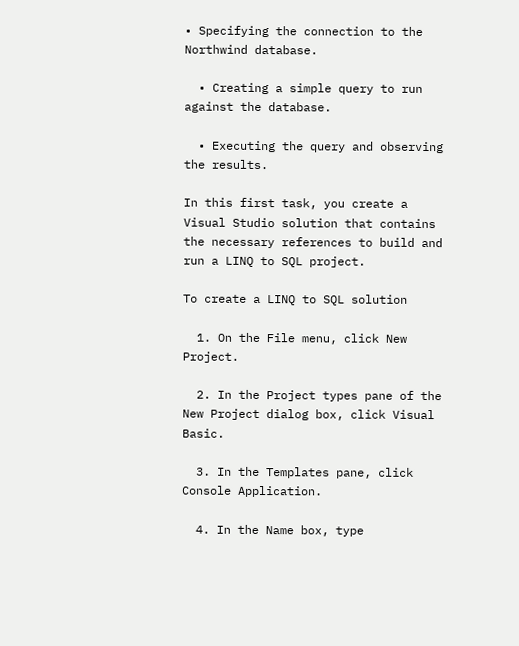• Specifying the connection to the Northwind database.

  • Creating a simple query to run against the database.

  • Executing the query and observing the results.

In this first task, you create a Visual Studio solution that contains the necessary references to build and run a LINQ to SQL project.

To create a LINQ to SQL solution

  1. On the File menu, click New Project.

  2. In the Project types pane of the New Project dialog box, click Visual Basic.

  3. In the Templates pane, click Console Application.

  4. In the Name box, type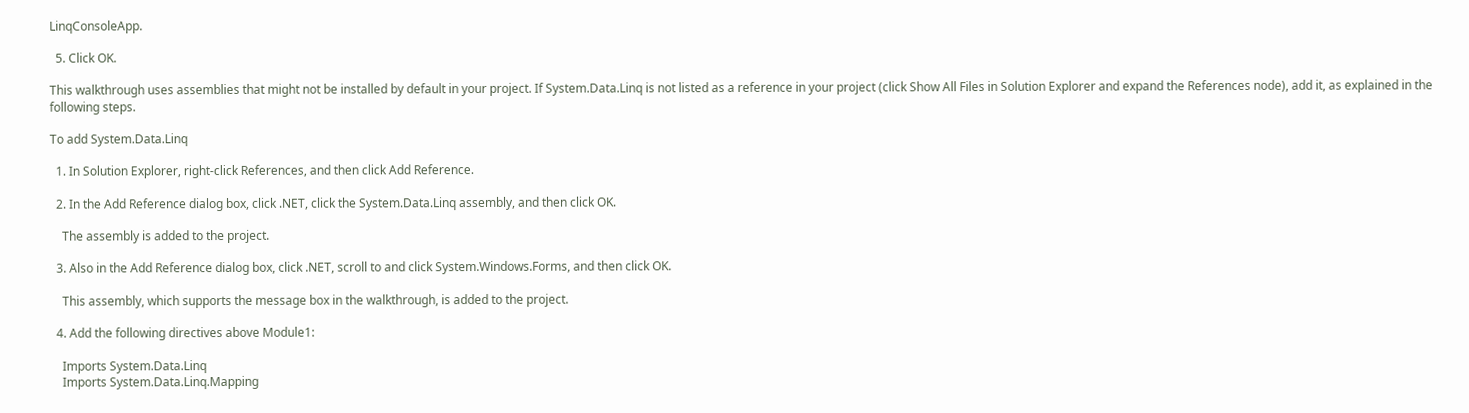LinqConsoleApp.

  5. Click OK.

This walkthrough uses assemblies that might not be installed by default in your project. If System.Data.Linq is not listed as a reference in your project (click Show All Files in Solution Explorer and expand the References node), add it, as explained in the following steps.

To add System.Data.Linq

  1. In Solution Explorer, right-click References, and then click Add Reference.

  2. In the Add Reference dialog box, click .NET, click the System.Data.Linq assembly, and then click OK.

    The assembly is added to the project.

  3. Also in the Add Reference dialog box, click .NET, scroll to and click System.Windows.Forms, and then click OK.

    This assembly, which supports the message box in the walkthrough, is added to the project.

  4. Add the following directives above Module1:

    Imports System.Data.Linq
    Imports System.Data.Linq.Mapping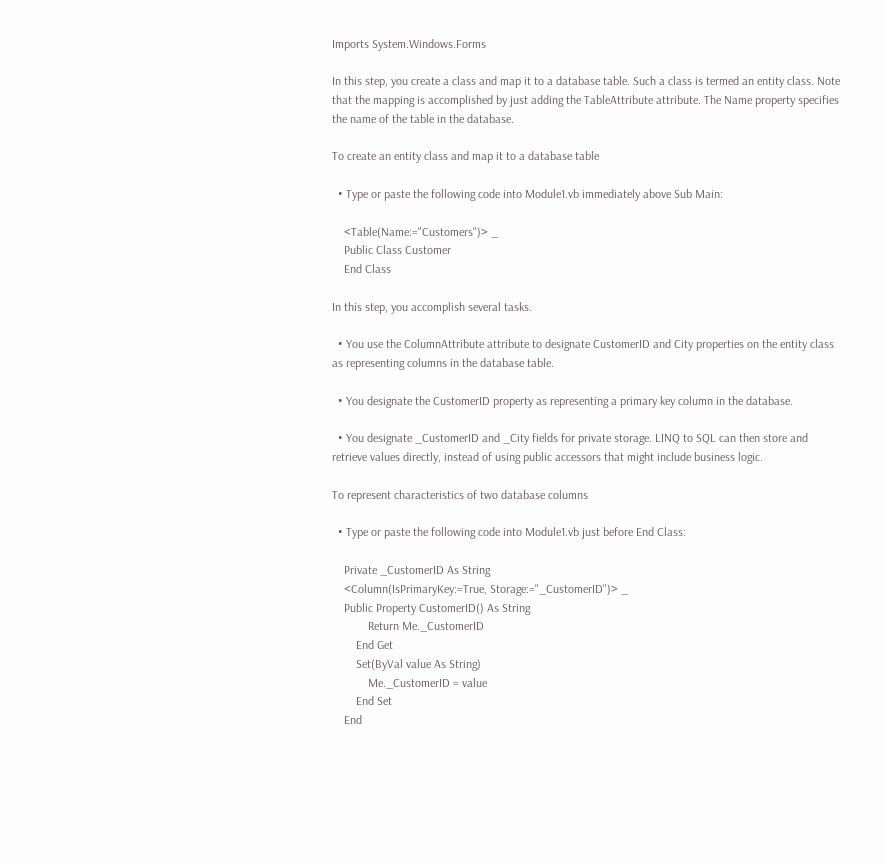Imports System.Windows.Forms

In this step, you create a class and map it to a database table. Such a class is termed an entity class. Note that the mapping is accomplished by just adding the TableAttribute attribute. The Name property specifies the name of the table in the database.

To create an entity class and map it to a database table

  • Type or paste the following code into Module1.vb immediately above Sub Main:

    <Table(Name:="Customers")> _
    Public Class Customer
    End Class

In this step, you accomplish several tasks.

  • You use the ColumnAttribute attribute to designate CustomerID and City properties on the entity class as representing columns in the database table.

  • You designate the CustomerID property as representing a primary key column in the database.

  • You designate _CustomerID and _City fields for private storage. LINQ to SQL can then store and retrieve values directly, instead of using public accessors that might include business logic.

To represent characteristics of two database columns

  • Type or paste the following code into Module1.vb just before End Class:

    Private _CustomerID As String
    <Column(IsPrimaryKey:=True, Storage:="_CustomerID")> _
    Public Property CustomerID() As String
            Return Me._CustomerID
        End Get
        Set(ByVal value As String)
            Me._CustomerID = value
        End Set
    End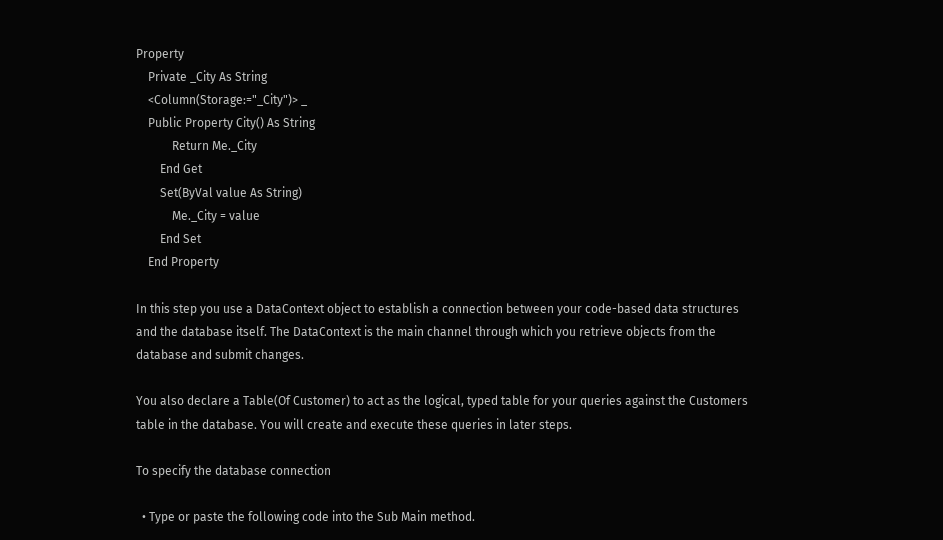Property
    Private _City As String
    <Column(Storage:="_City")> _
    Public Property City() As String
            Return Me._City
        End Get
        Set(ByVal value As String)
            Me._City = value
        End Set
    End Property

In this step you use a DataContext object to establish a connection between your code-based data structures and the database itself. The DataContext is the main channel through which you retrieve objects from the database and submit changes.

You also declare a Table(Of Customer) to act as the logical, typed table for your queries against the Customers table in the database. You will create and execute these queries in later steps.

To specify the database connection

  • Type or paste the following code into the Sub Main method.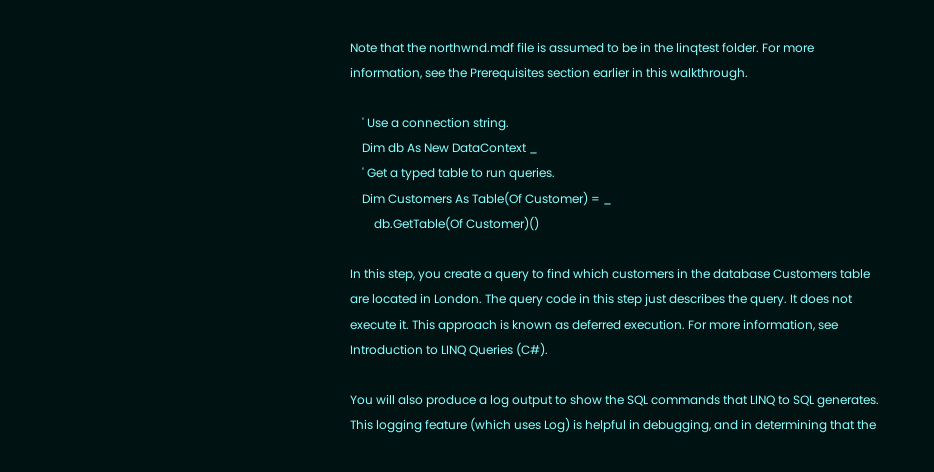Note that the northwnd.mdf file is assumed to be in the linqtest folder. For more information, see the Prerequisites section earlier in this walkthrough.

    ' Use a connection string.
    Dim db As New DataContext _
    ' Get a typed table to run queries.
    Dim Customers As Table(Of Customer) = _
        db.GetTable(Of Customer)()

In this step, you create a query to find which customers in the database Customers table are located in London. The query code in this step just describes the query. It does not execute it. This approach is known as deferred execution. For more information, see Introduction to LINQ Queries (C#).

You will also produce a log output to show the SQL commands that LINQ to SQL generates. This logging feature (which uses Log) is helpful in debugging, and in determining that the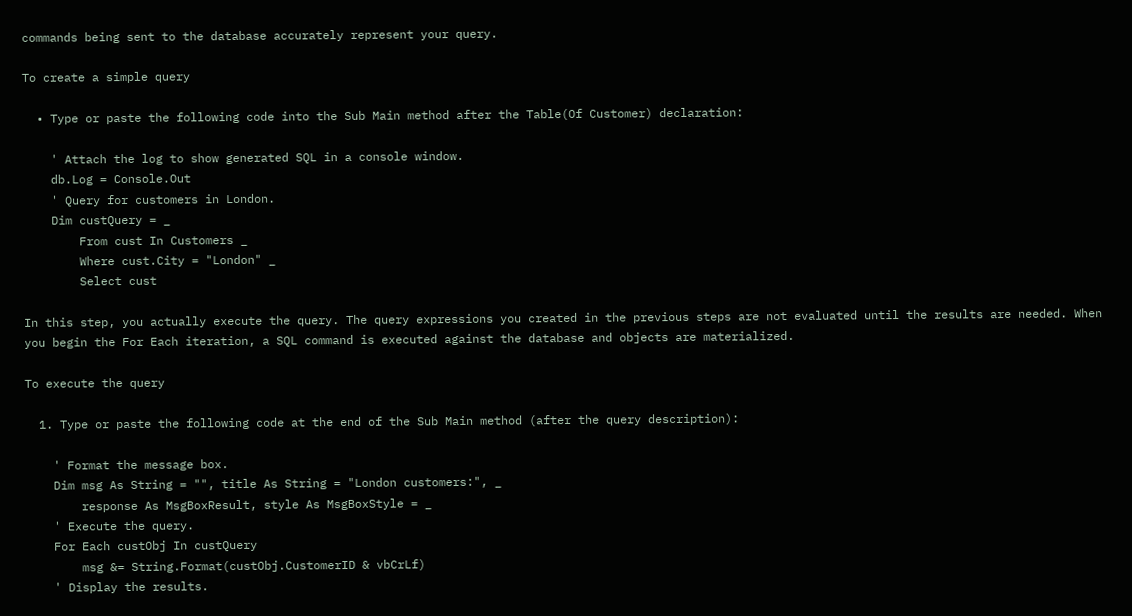commands being sent to the database accurately represent your query.

To create a simple query

  • Type or paste the following code into the Sub Main method after the Table(Of Customer) declaration:

    ' Attach the log to show generated SQL in a console window.
    db.Log = Console.Out
    ' Query for customers in London.
    Dim custQuery = _
        From cust In Customers _
        Where cust.City = "London" _
        Select cust

In this step, you actually execute the query. The query expressions you created in the previous steps are not evaluated until the results are needed. When you begin the For Each iteration, a SQL command is executed against the database and objects are materialized.

To execute the query

  1. Type or paste the following code at the end of the Sub Main method (after the query description):

    ' Format the message box.
    Dim msg As String = "", title As String = "London customers:", _
        response As MsgBoxResult, style As MsgBoxStyle = _
    ' Execute the query.
    For Each custObj In custQuery
        msg &= String.Format(custObj.CustomerID & vbCrLf)
    ' Display the results.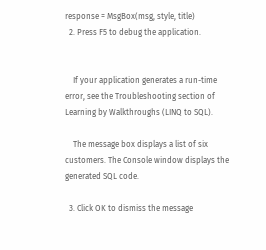response = MsgBox(msg, style, title)
  2. Press F5 to debug the application.


    If your application generates a run-time error, see the Troubleshooting section of Learning by Walkthroughs (LINQ to SQL).

    The message box displays a list of six customers. The Console window displays the generated SQL code.

  3. Click OK to dismiss the message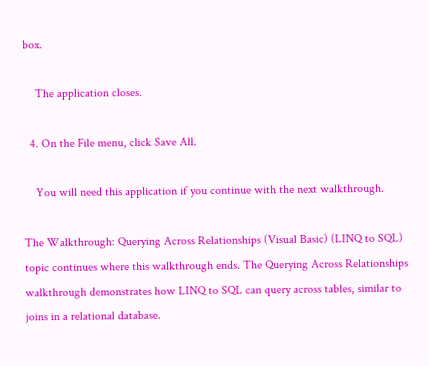box.

    The application closes.

  4. On the File menu, click Save All.

    You will need this application if you continue with the next walkthrough.

The Walkthrough: Querying Across Relationships (Visual Basic) (LINQ to SQL) topic continues where this walkthrough ends. The Querying Across Relationships walkthrough demonstrates how LINQ to SQL can query across tables, similar to joins in a relational database.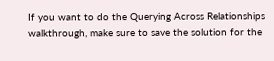If you want to do the Querying Across Relationships walkthrough, make sure to save the solution for the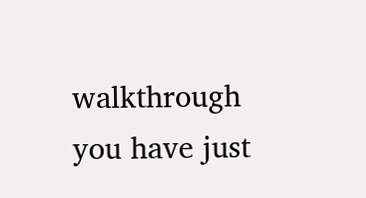walkthrough you have just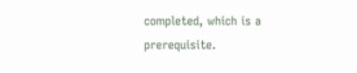completed, which is a prerequisite.